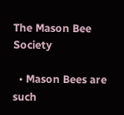The Mason Bee Society

  • Mason Bees are such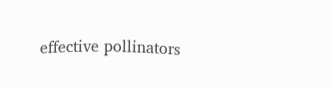effective pollinators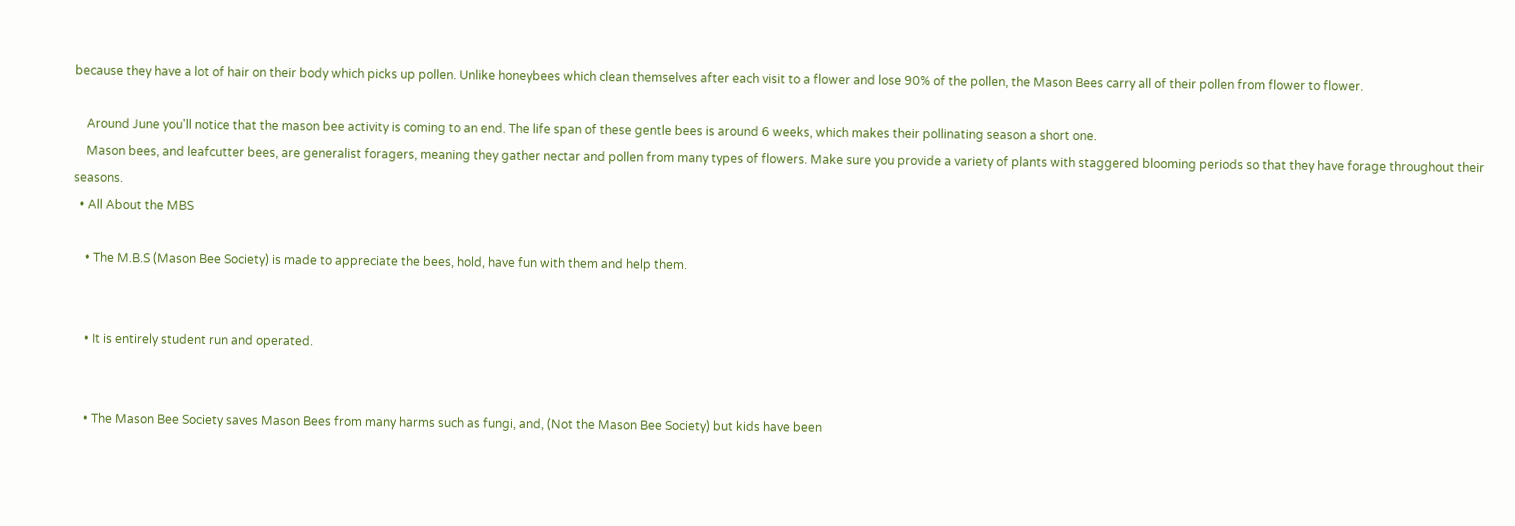because they have a lot of hair on their body which picks up pollen. Unlike honeybees which clean themselves after each visit to a flower and lose 90% of the pollen, the Mason Bees carry all of their pollen from flower to flower.

    Around June you'll notice that the mason bee activity is coming to an end. The life span of these gentle bees is around 6 weeks, which makes their pollinating season a short one.
    Mason bees, and leafcutter bees, are generalist foragers, meaning they gather nectar and pollen from many types of flowers. Make sure you provide a variety of plants with staggered blooming periods so that they have forage throughout their seasons.
  • All About the MBS

    • The M.B.S (Mason Bee Society) is made to appreciate the bees, hold, have fun with them and help them.


    • It is entirely student run and operated.


    • The Mason Bee Society saves Mason Bees from many harms such as fungi, and, (Not the Mason Bee Society) but kids have been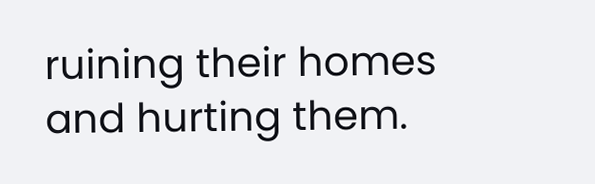ruining their homes and hurting them.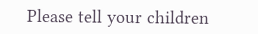Please tell your children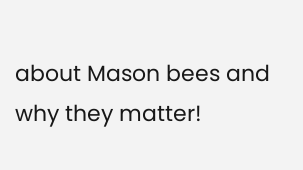about Mason bees and why they matter!